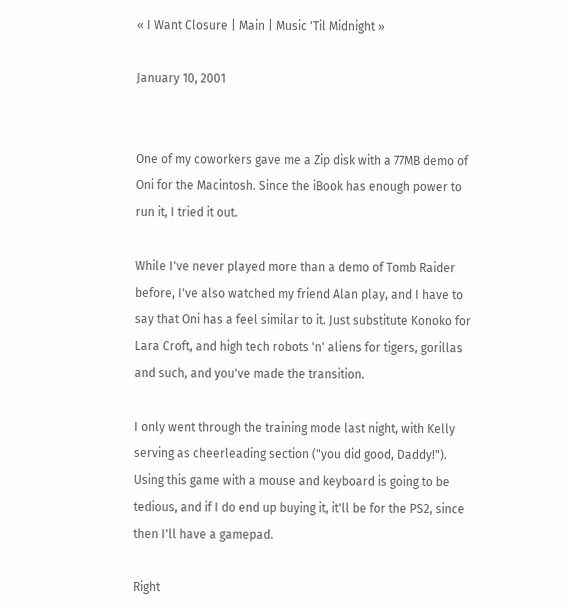« I Want Closure | Main | Music 'Til Midnight »

January 10, 2001


One of my coworkers gave me a Zip disk with a 77MB demo of Oni for the Macintosh. Since the iBook has enough power to run it, I tried it out.

While I've never played more than a demo of Tomb Raider before, I've also watched my friend Alan play, and I have to say that Oni has a feel similar to it. Just substitute Konoko for Lara Croft, and high tech robots 'n' aliens for tigers, gorillas and such, and you've made the transition.

I only went through the training mode last night, with Kelly serving as cheerleading section ("you did good, Daddy!"). Using this game with a mouse and keyboard is going to be tedious, and if I do end up buying it, it'll be for the PS2, since then I'll have a gamepad.

Right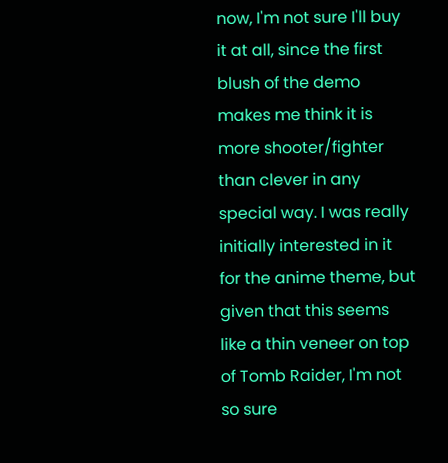now, I'm not sure I'll buy it at all, since the first blush of the demo makes me think it is more shooter/fighter than clever in any special way. I was really initially interested in it for the anime theme, but given that this seems like a thin veneer on top of Tomb Raider, I'm not so sure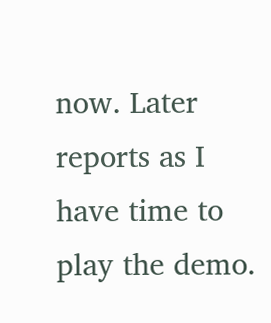now. Later reports as I have time to play the demo.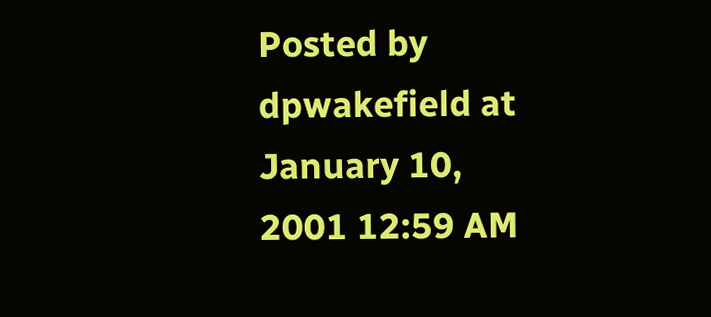Posted by dpwakefield at January 10, 2001 12:59 AM